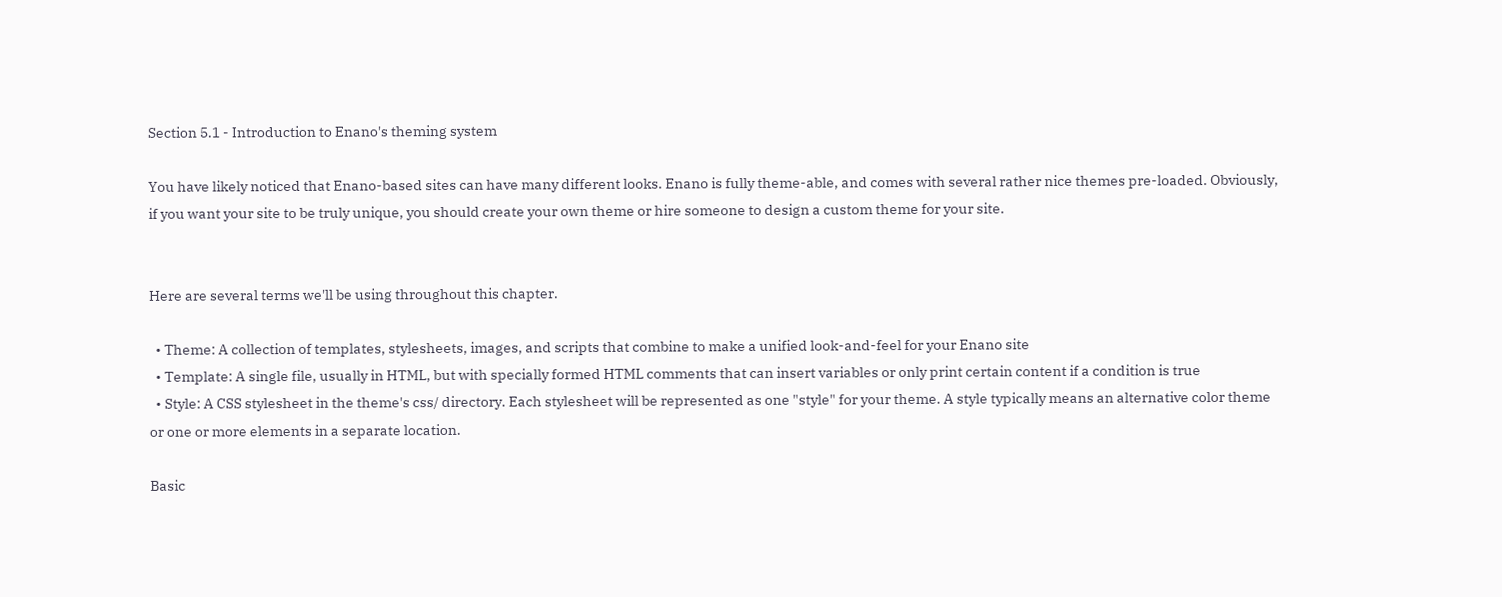Section 5.1 - Introduction to Enano's theming system

You have likely noticed that Enano-based sites can have many different looks. Enano is fully theme-able, and comes with several rather nice themes pre-loaded. Obviously, if you want your site to be truly unique, you should create your own theme or hire someone to design a custom theme for your site.


Here are several terms we'll be using throughout this chapter.

  • Theme: A collection of templates, stylesheets, images, and scripts that combine to make a unified look-and-feel for your Enano site
  • Template: A single file, usually in HTML, but with specially formed HTML comments that can insert variables or only print certain content if a condition is true
  • Style: A CSS stylesheet in the theme's css/ directory. Each stylesheet will be represented as one "style" for your theme. A style typically means an alternative color theme or one or more elements in a separate location.

Basic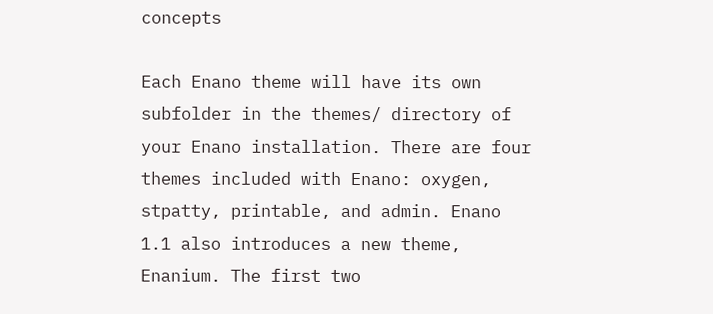concepts

Each Enano theme will have its own subfolder in the themes/ directory of your Enano installation. There are four themes included with Enano: oxygen, stpatty, printable, and admin. Enano 1.1 also introduces a new theme, Enanium. The first two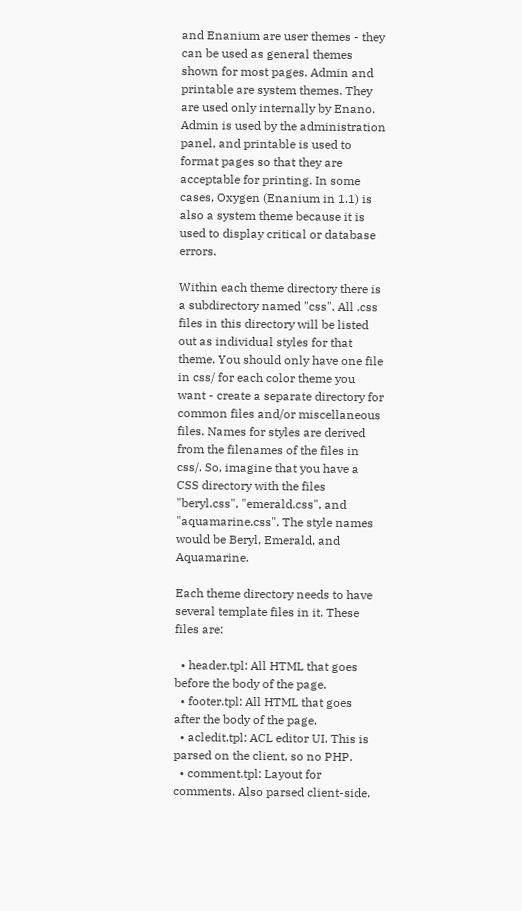and Enanium are user themes - they can be used as general themes shown for most pages. Admin and printable are system themes. They are used only internally by Enano. Admin is used by the administration panel, and printable is used to format pages so that they are acceptable for printing. In some cases, Oxygen (Enanium in 1.1) is also a system theme because it is used to display critical or database errors.

Within each theme directory there is a subdirectory named "css". All .css files in this directory will be listed out as individual styles for that theme. You should only have one file in css/ for each color theme you want - create a separate directory for common files and/or miscellaneous files. Names for styles are derived from the filenames of the files in css/. So, imagine that you have a CSS directory with the files "beryl.css", "emerald.css", and "aquamarine.css". The style names would be Beryl, Emerald, and Aquamarine.

Each theme directory needs to have several template files in it. These files are:

  • header.tpl: All HTML that goes before the body of the page.
  • footer.tpl: All HTML that goes after the body of the page.
  • acledit.tpl: ACL editor UI. This is parsed on the client, so no PHP.
  • comment.tpl: Layout for comments. Also parsed client-side.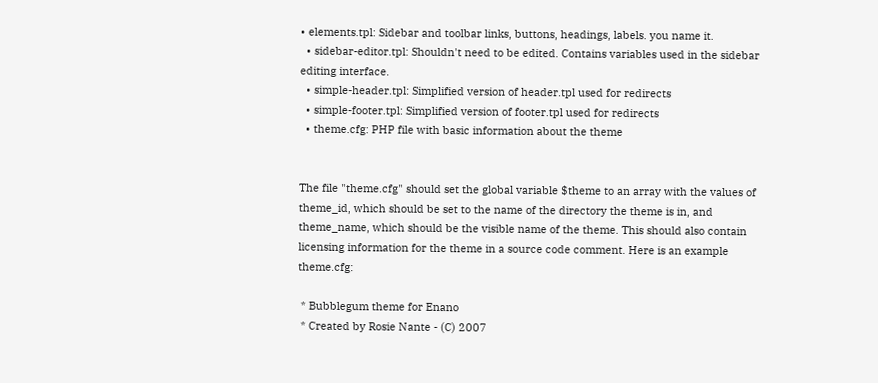• elements.tpl: Sidebar and toolbar links, buttons, headings, labels. you name it.
  • sidebar-editor.tpl: Shouldn't need to be edited. Contains variables used in the sidebar editing interface.
  • simple-header.tpl: Simplified version of header.tpl used for redirects
  • simple-footer.tpl: Simplified version of footer.tpl used for redirects
  • theme.cfg: PHP file with basic information about the theme


The file "theme.cfg" should set the global variable $theme to an array with the values of theme_id, which should be set to the name of the directory the theme is in, and theme_name, which should be the visible name of the theme. This should also contain licensing information for the theme in a source code comment. Here is an example theme.cfg:

 * Bubblegum theme for Enano
 * Created by Rosie Nante - (C) 2007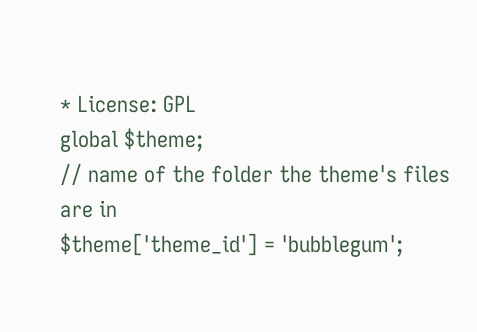* License: GPL
global $theme;
// name of the folder the theme's files are in
$theme['theme_id'] = 'bubblegum';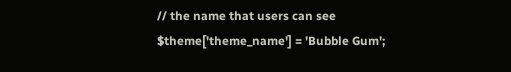// the name that users can see
$theme['theme_name'] = 'Bubble Gum';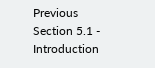Previous Section 5.1 - Introduction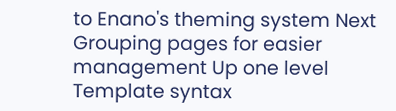to Enano's theming system Next
Grouping pages for easier management Up one level Template syntax